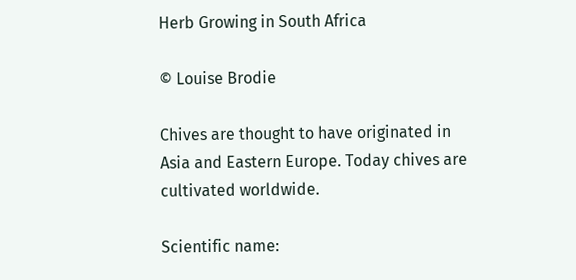Herb Growing in South Africa

© Louise Brodie

Chives are thought to have originated in Asia and Eastern Europe. Today chives are cultivated worldwide.

Scientific name: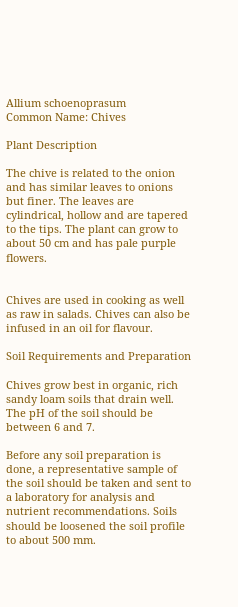Allium schoenoprasum
Common Name: Chives

Plant Description

The chive is related to the onion and has similar leaves to onions but finer. The leaves are cylindrical, hollow and are tapered to the tips. The plant can grow to about 50 cm and has pale purple flowers.


Chives are used in cooking as well as raw in salads. Chives can also be infused in an oil for flavour.

Soil Requirements and Preparation

Chives grow best in organic, rich sandy loam soils that drain well. The pH of the soil should be between 6 and 7.

Before any soil preparation is done, a representative sample of the soil should be taken and sent to a laboratory for analysis and nutrient recommendations. Soils should be loosened the soil profile to about 500 mm.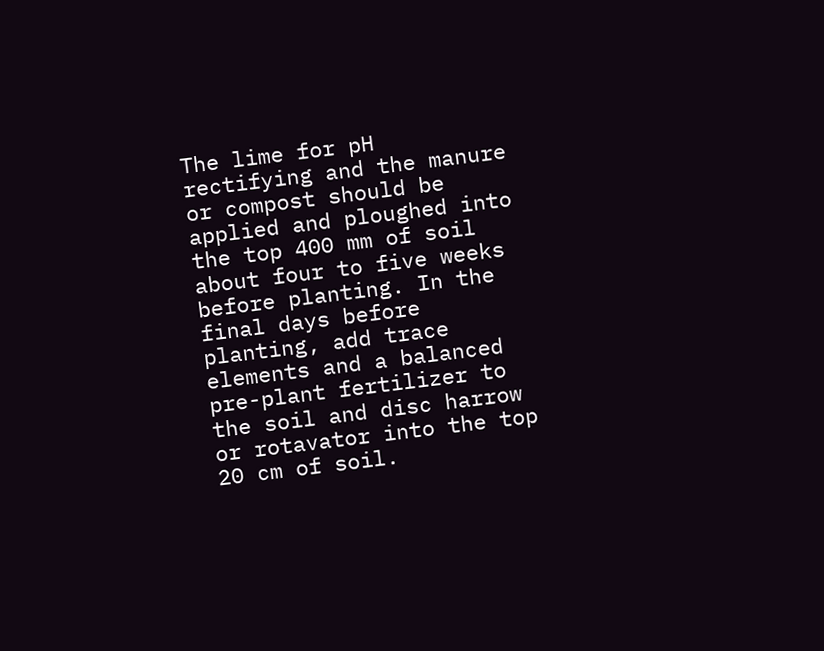The lime for pH rectifying and the manure or compost should be applied and ploughed into the top 400 mm of soil about four to five weeks before planting. In the final days before planting, add trace elements and a balanced pre-plant fertilizer to the soil and disc harrow or rotavator into the top 20 cm of soil.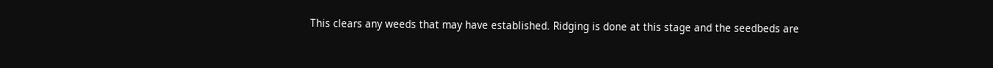This clears any weeds that may have established. Ridging is done at this stage and the seedbeds are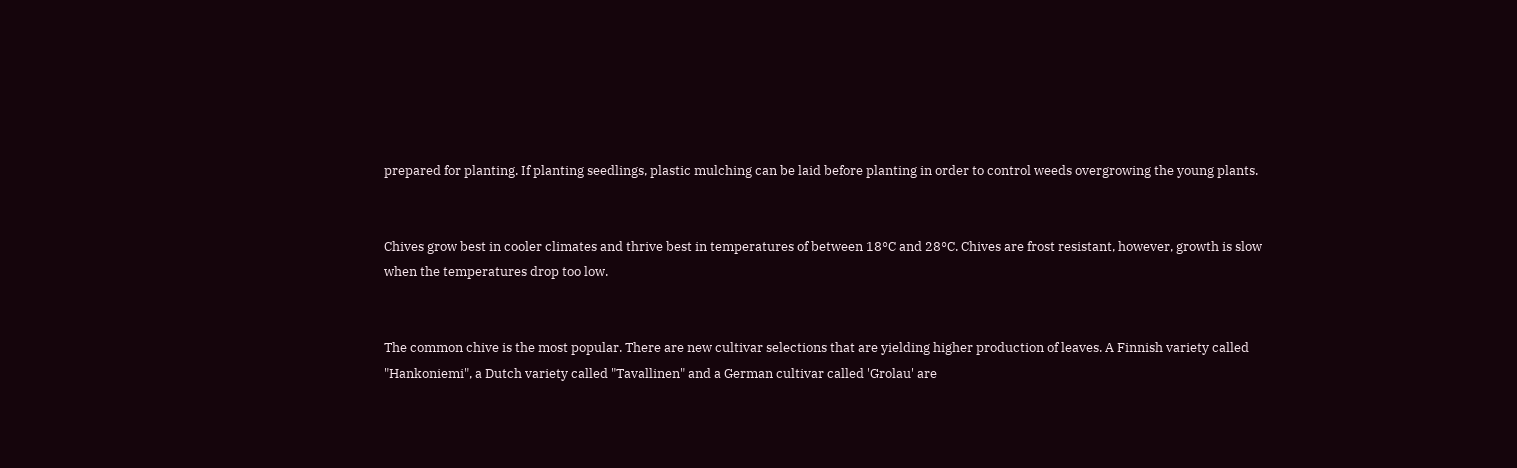prepared for planting. If planting seedlings, plastic mulching can be laid before planting in order to control weeds overgrowing the young plants.


Chives grow best in cooler climates and thrive best in temperatures of between 18°C and 28°C. Chives are frost resistant, however, growth is slow when the temperatures drop too low.


The common chive is the most popular. There are new cultivar selections that are yielding higher production of leaves. A Finnish variety called "Hankoniemi", a Dutch variety called "Tavallinen" and a German cultivar called 'Grolau' are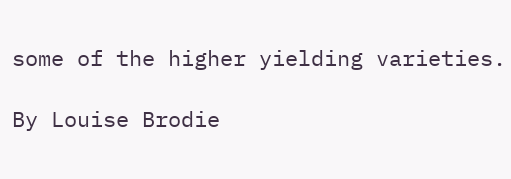some of the higher yielding varieties.

By Louise Brodie